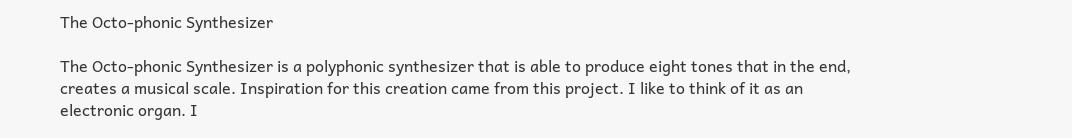The Octo-phonic Synthesizer

The Octo-phonic Synthesizer is a polyphonic synthesizer that is able to produce eight tones that in the end, creates a musical scale. Inspiration for this creation came from this project. I like to think of it as an electronic organ. I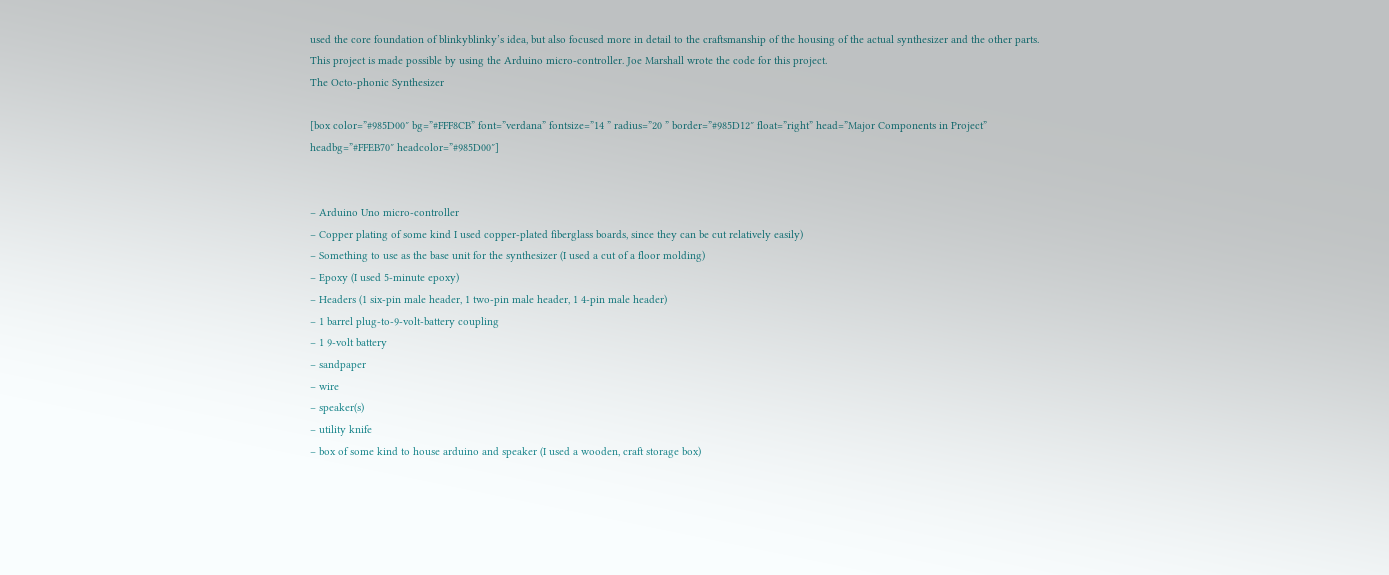used the core foundation of blinkyblinky’s idea, but also focused more in detail to the craftsmanship of the housing of the actual synthesizer and the other parts.  This project is made possible by using the Arduino micro-controller. Joe Marshall wrote the code for this project.
The Octo-phonic Synthesizer

[box color=”#985D00″ bg=”#FFF8CB” font=”verdana” fontsize=”14 ” radius=”20 ” border=”#985D12″ float=”right” head=”Major Components in Project” headbg=”#FFEB70″ headcolor=”#985D00″]


– Arduino Uno micro-controller
– Copper plating of some kind I used copper-plated fiberglass boards, since they can be cut relatively easily)
– Something to use as the base unit for the synthesizer (I used a cut of a floor molding)
– Epoxy (I used 5-minute epoxy)
– Headers (1 six-pin male header, 1 two-pin male header, 1 4-pin male header)
– 1 barrel plug-to-9-volt-battery coupling
– 1 9-volt battery
– sandpaper
– wire
– speaker(s)
– utility knife
– box of some kind to house arduino and speaker (I used a wooden, craft storage box)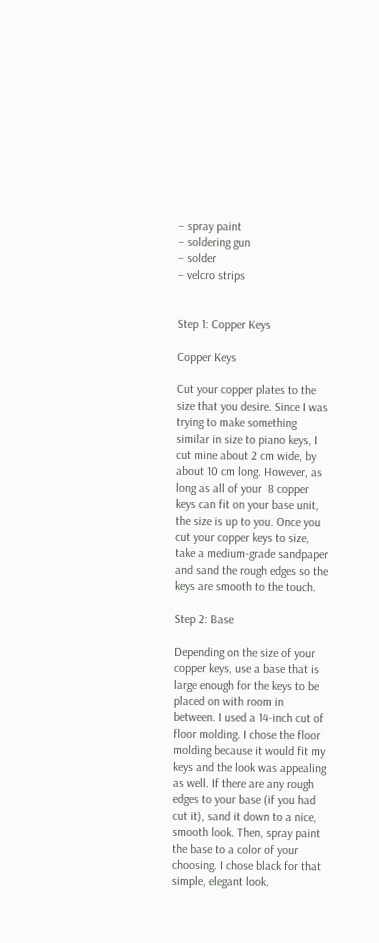– spray paint
– soldering gun
– solder
– velcro strips


Step 1: Copper Keys

Copper Keys

Cut your copper plates to the size that you desire. Since I was trying to make something similar in size to piano keys, I cut mine about 2 cm wide, by about 10 cm long. However, as long as all of your  8 copper keys can fit on your base unit, the size is up to you. Once you cut your copper keys to size, take a medium-grade sandpaper and sand the rough edges so the keys are smooth to the touch.

Step 2: Base

Depending on the size of your copper keys, use a base that is large enough for the keys to be placed on with room in between. I used a 14-inch cut of floor molding. I chose the floor molding because it would fit my keys and the look was appealing as well. If there are any rough edges to your base (if you had cut it), sand it down to a nice, smooth look. Then, spray paint the base to a color of your choosing. I chose black for that simple, elegant look.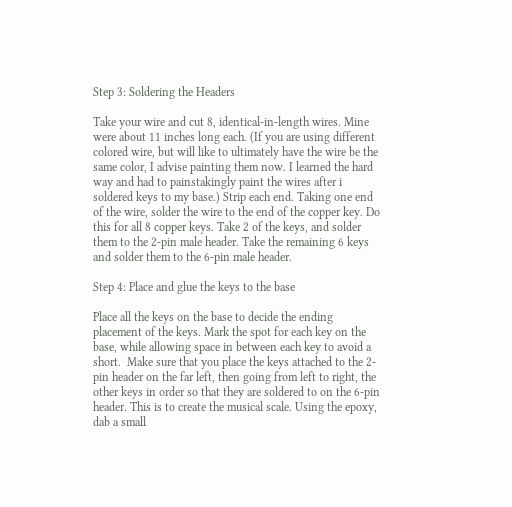Step 3: Soldering the Headers

Take your wire and cut 8, identical-in-length wires. Mine were about 11 inches long each. (If you are using different colored wire, but will like to ultimately have the wire be the same color, I advise painting them now. I learned the hard way and had to painstakingly paint the wires after i soldered keys to my base.) Strip each end. Taking one end of the wire, solder the wire to the end of the copper key. Do this for all 8 copper keys. Take 2 of the keys, and solder them to the 2-pin male header. Take the remaining 6 keys and solder them to the 6-pin male header.

Step 4: Place and glue the keys to the base

Place all the keys on the base to decide the ending placement of the keys. Mark the spot for each key on the base, while allowing space in between each key to avoid a short.  Make sure that you place the keys attached to the 2-pin header on the far left, then going from left to right, the other keys in order so that they are soldered to on the 6-pin header. This is to create the musical scale. Using the epoxy, dab a small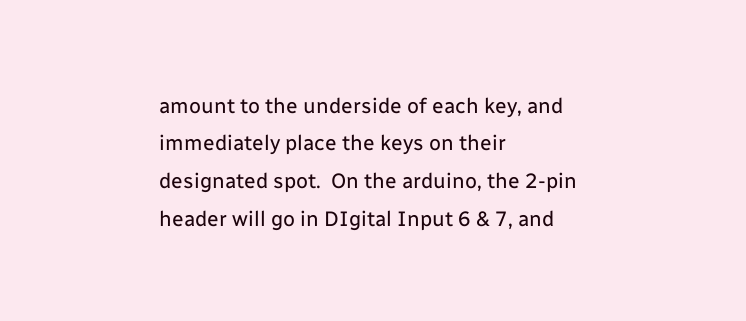amount to the underside of each key, and immediately place the keys on their designated spot.  On the arduino, the 2-pin header will go in DIgital Input 6 & 7, and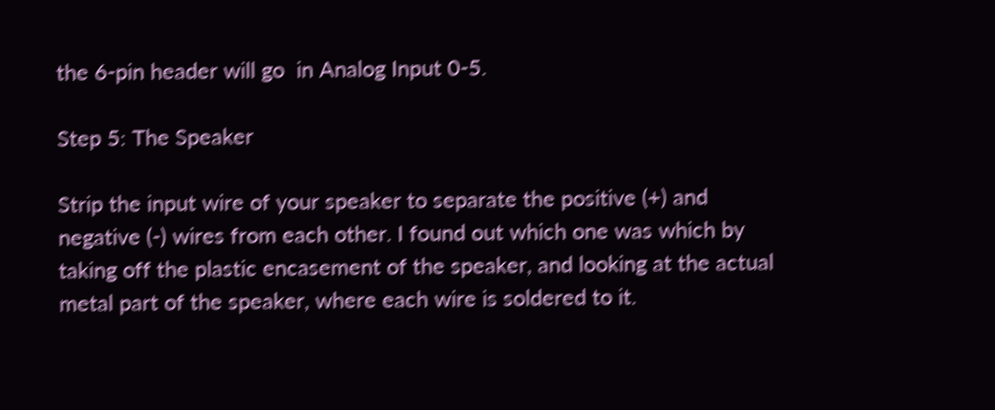the 6-pin header will go  in Analog Input 0-5.

Step 5: The Speaker

Strip the input wire of your speaker to separate the positive (+) and negative (-) wires from each other. I found out which one was which by taking off the plastic encasement of the speaker, and looking at the actual metal part of the speaker, where each wire is soldered to it.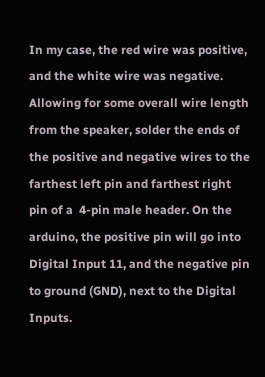In my case, the red wire was positive, and the white wire was negative. Allowing for some overall wire length from the speaker, solder the ends of the positive and negative wires to the farthest left pin and farthest right pin of a  4-pin male header. On the arduino, the positive pin will go into Digital Input 11, and the negative pin to ground (GND), next to the Digital Inputs.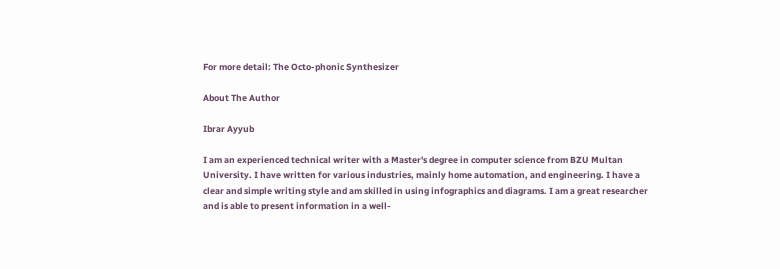For more detail: The Octo-phonic Synthesizer

About The Author

Ibrar Ayyub

I am an experienced technical writer with a Master's degree in computer science from BZU Multan University. I have written for various industries, mainly home automation, and engineering. I have a clear and simple writing style and am skilled in using infographics and diagrams. I am a great researcher and is able to present information in a well-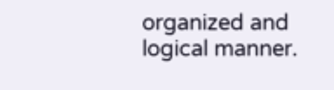organized and logical manner.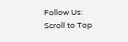Follow Us:
Scroll to Top